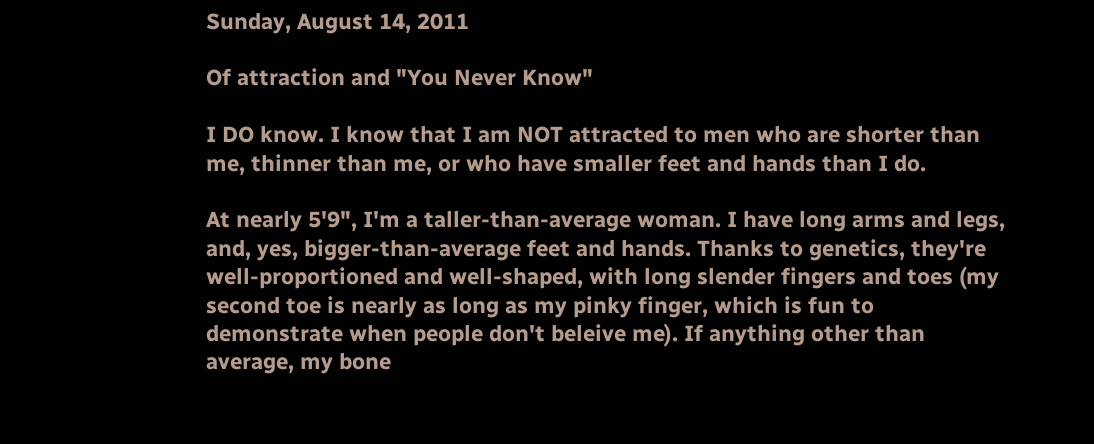Sunday, August 14, 2011

Of attraction and "You Never Know"

I DO know. I know that I am NOT attracted to men who are shorter than me, thinner than me, or who have smaller feet and hands than I do.

At nearly 5'9", I'm a taller-than-average woman. I have long arms and legs, and, yes, bigger-than-average feet and hands. Thanks to genetics, they're well-proportioned and well-shaped, with long slender fingers and toes (my second toe is nearly as long as my pinky finger, which is fun to demonstrate when people don't beleive me). If anything other than average, my bone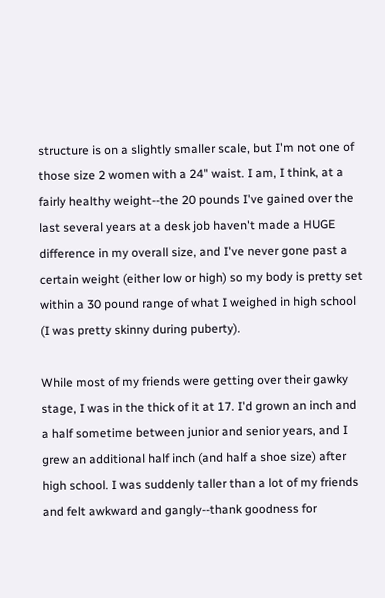structure is on a slightly smaller scale, but I'm not one of those size 2 women with a 24" waist. I am, I think, at a fairly healthy weight--the 20 pounds I've gained over the last several years at a desk job haven't made a HUGE difference in my overall size, and I've never gone past a certain weight (either low or high) so my body is pretty set within a 30 pound range of what I weighed in high school (I was pretty skinny during puberty).

While most of my friends were getting over their gawky stage, I was in the thick of it at 17. I'd grown an inch and a half sometime between junior and senior years, and I grew an additional half inch (and half a shoe size) after high school. I was suddenly taller than a lot of my friends and felt awkward and gangly--thank goodness for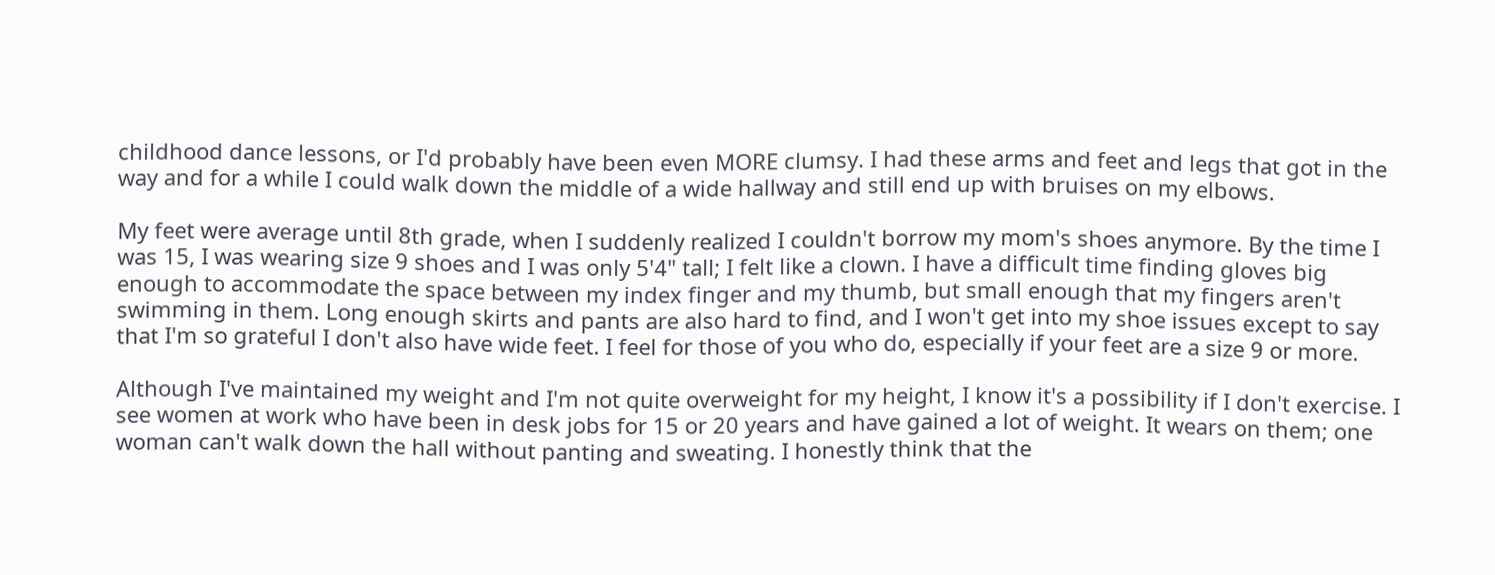childhood dance lessons, or I'd probably have been even MORE clumsy. I had these arms and feet and legs that got in the way and for a while I could walk down the middle of a wide hallway and still end up with bruises on my elbows.

My feet were average until 8th grade, when I suddenly realized I couldn't borrow my mom's shoes anymore. By the time I was 15, I was wearing size 9 shoes and I was only 5'4" tall; I felt like a clown. I have a difficult time finding gloves big enough to accommodate the space between my index finger and my thumb, but small enough that my fingers aren't swimming in them. Long enough skirts and pants are also hard to find, and I won't get into my shoe issues except to say that I'm so grateful I don't also have wide feet. I feel for those of you who do, especially if your feet are a size 9 or more.

Although I've maintained my weight and I'm not quite overweight for my height, I know it's a possibility if I don't exercise. I see women at work who have been in desk jobs for 15 or 20 years and have gained a lot of weight. It wears on them; one woman can't walk down the hall without panting and sweating. I honestly think that the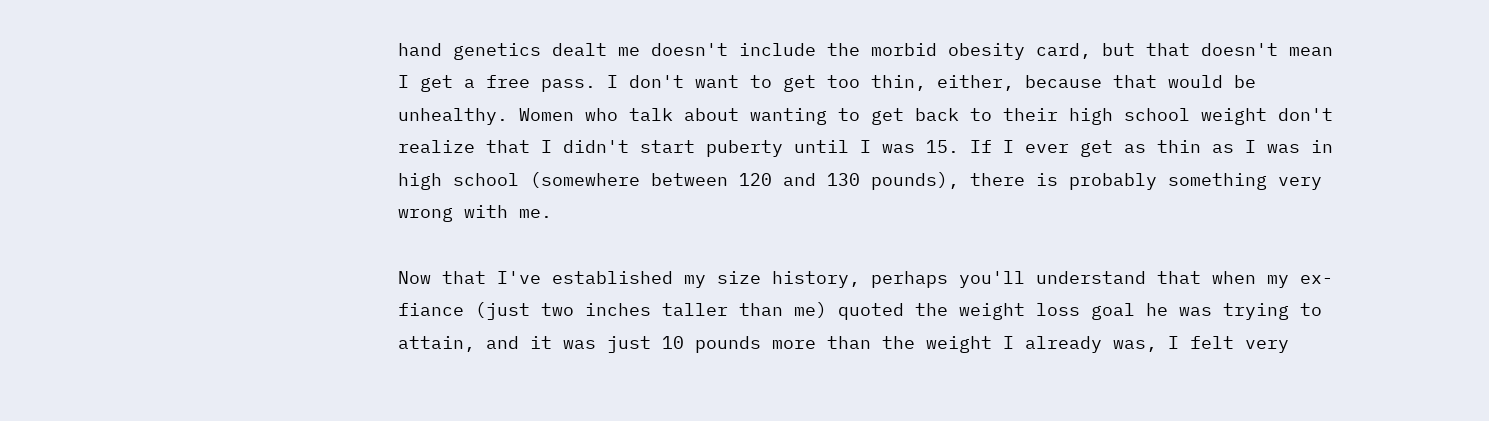hand genetics dealt me doesn't include the morbid obesity card, but that doesn't mean I get a free pass. I don't want to get too thin, either, because that would be unhealthy. Women who talk about wanting to get back to their high school weight don't realize that I didn't start puberty until I was 15. If I ever get as thin as I was in high school (somewhere between 120 and 130 pounds), there is probably something very wrong with me.

Now that I've established my size history, perhaps you'll understand that when my ex-fiance (just two inches taller than me) quoted the weight loss goal he was trying to attain, and it was just 10 pounds more than the weight I already was, I felt very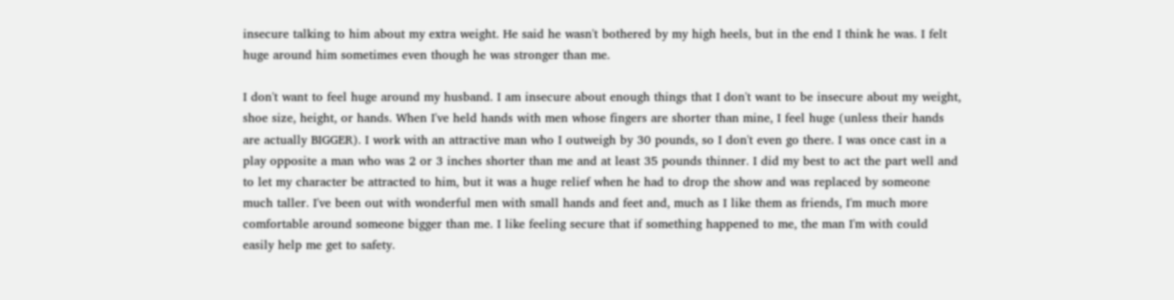insecure talking to him about my extra weight. He said he wasn't bothered by my high heels, but in the end I think he was. I felt huge around him sometimes even though he was stronger than me.

I don't want to feel huge around my husband. I am insecure about enough things that I don't want to be insecure about my weight, shoe size, height, or hands. When I've held hands with men whose fingers are shorter than mine, I feel huge (unless their hands are actually BIGGER). I work with an attractive man who I outweigh by 30 pounds, so I don't even go there. I was once cast in a play opposite a man who was 2 or 3 inches shorter than me and at least 35 pounds thinner. I did my best to act the part well and to let my character be attracted to him, but it was a huge relief when he had to drop the show and was replaced by someone much taller. I've been out with wonderful men with small hands and feet and, much as I like them as friends, I'm much more comfortable around someone bigger than me. I like feeling secure that if something happened to me, the man I'm with could easily help me get to safety.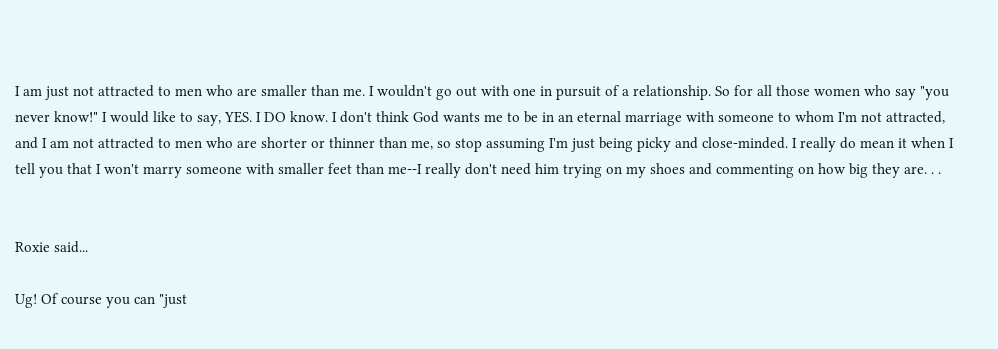I am just not attracted to men who are smaller than me. I wouldn't go out with one in pursuit of a relationship. So for all those women who say "you never know!" I would like to say, YES. I DO know. I don't think God wants me to be in an eternal marriage with someone to whom I'm not attracted, and I am not attracted to men who are shorter or thinner than me, so stop assuming I'm just being picky and close-minded. I really do mean it when I tell you that I won't marry someone with smaller feet than me--I really don't need him trying on my shoes and commenting on how big they are. . .


Roxie said...

Ug! Of course you can "just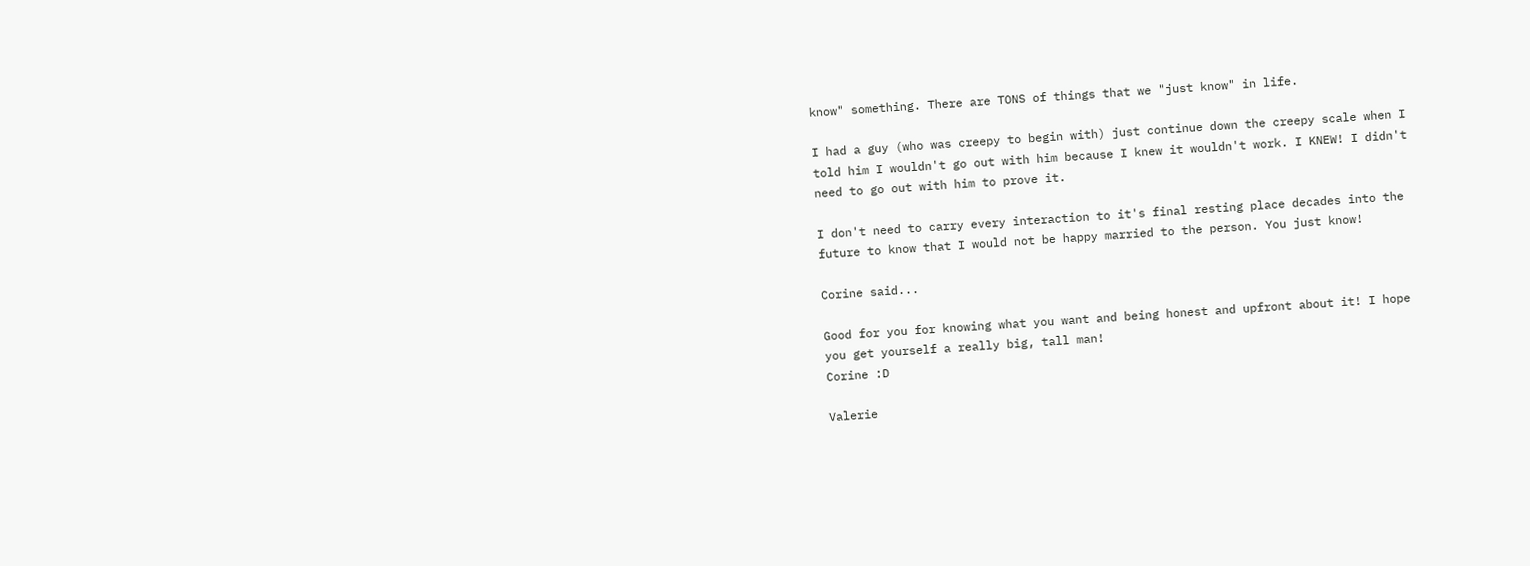know" something. There are TONS of things that we "just know" in life.

I had a guy (who was creepy to begin with) just continue down the creepy scale when I told him I wouldn't go out with him because I knew it wouldn't work. I KNEW! I didn't need to go out with him to prove it.

I don't need to carry every interaction to it's final resting place decades into the future to know that I would not be happy married to the person. You just know!

Corine said...

Good for you for knowing what you want and being honest and upfront about it! I hope you get yourself a really big, tall man!
Corine :D

Valerie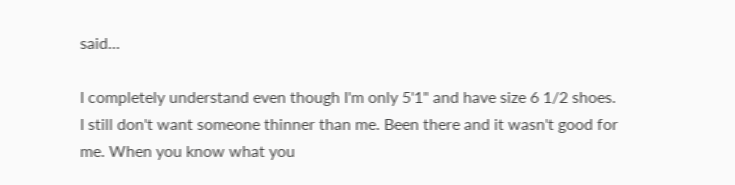said...

I completely understand even though I'm only 5'1" and have size 6 1/2 shoes. I still don't want someone thinner than me. Been there and it wasn't good for me. When you know what you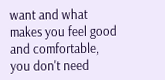want and what makes you feel good and comfortable, you don't need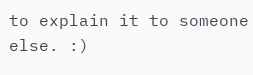to explain it to someone else. :)